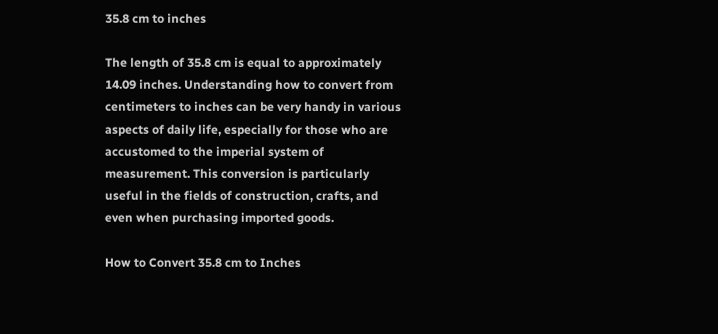35.8 cm to inches

The length of 35.8 cm is equal to approximately 14.09 inches. Understanding how to convert from centimeters to inches can be very handy in various aspects of daily life, especially for those who are accustomed to the imperial system of measurement. This conversion is particularly useful in the fields of construction, crafts, and even when purchasing imported goods.

How to Convert 35.8 cm to Inches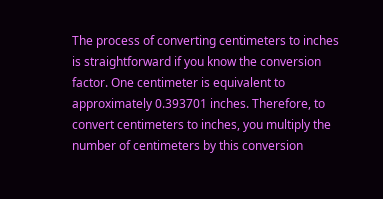The process of converting centimeters to inches is straightforward if you know the conversion factor. One centimeter is equivalent to approximately 0.393701 inches. Therefore, to convert centimeters to inches, you multiply the number of centimeters by this conversion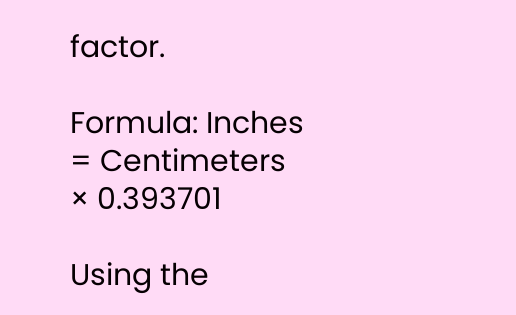factor.

Formula: Inches = Centimeters × 0.393701

Using the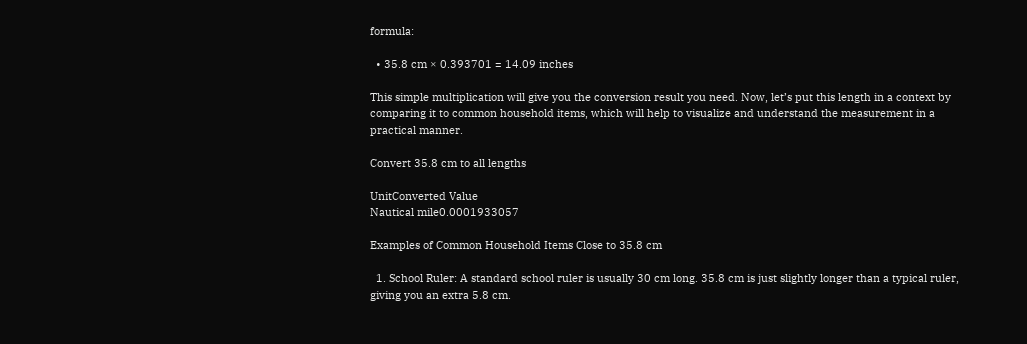formula:

  • 35.8 cm × 0.393701 = 14.09 inches

This simple multiplication will give you the conversion result you need. Now, let’s put this length in a context by comparing it to common household items, which will help to visualize and understand the measurement in a practical manner.

Convert 35.8 cm to all lengths

UnitConverted Value
Nautical mile0.0001933057

Examples of Common Household Items Close to 35.8 cm

  1. School Ruler: A standard school ruler is usually 30 cm long. 35.8 cm is just slightly longer than a typical ruler, giving you an extra 5.8 cm.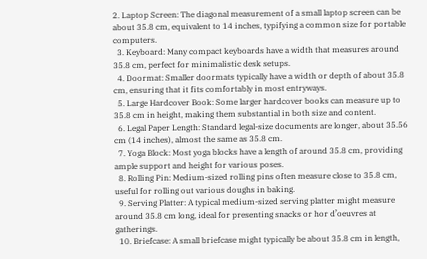2. Laptop Screen: The diagonal measurement of a small laptop screen can be about 35.8 cm, equivalent to 14 inches, typifying a common size for portable computers.
  3. Keyboard: Many compact keyboards have a width that measures around 35.8 cm, perfect for minimalistic desk setups.
  4. Doormat: Smaller doormats typically have a width or depth of about 35.8 cm, ensuring that it fits comfortably in most entryways.
  5. Large Hardcover Book: Some larger hardcover books can measure up to 35.8 cm in height, making them substantial in both size and content.
  6. Legal Paper Length: Standard legal-size documents are longer, about 35.56 cm (14 inches), almost the same as 35.8 cm.
  7. Yoga Block: Most yoga blocks have a length of around 35.8 cm, providing ample support and height for various poses.
  8. Rolling Pin: Medium-sized rolling pins often measure close to 35.8 cm, useful for rolling out various doughs in baking.
  9. Serving Platter: A typical medium-sized serving platter might measure around 35.8 cm long, ideal for presenting snacks or hor d’oeuvres at gatherings.
  10. Briefcase: A small briefcase might typically be about 35.8 cm in length,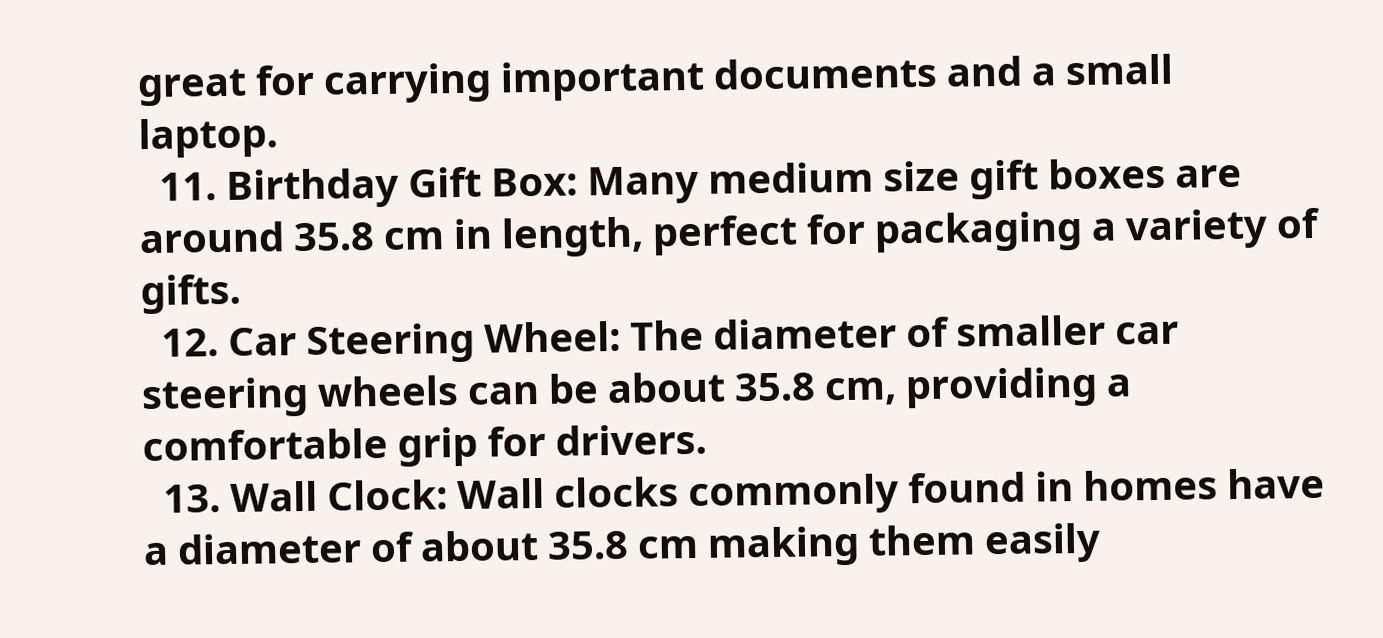great for carrying important documents and a small laptop.
  11. Birthday Gift Box: Many medium size gift boxes are around 35.8 cm in length, perfect for packaging a variety of gifts.
  12. Car Steering Wheel: The diameter of smaller car steering wheels can be about 35.8 cm, providing a comfortable grip for drivers.
  13. Wall Clock: Wall clocks commonly found in homes have a diameter of about 35.8 cm making them easily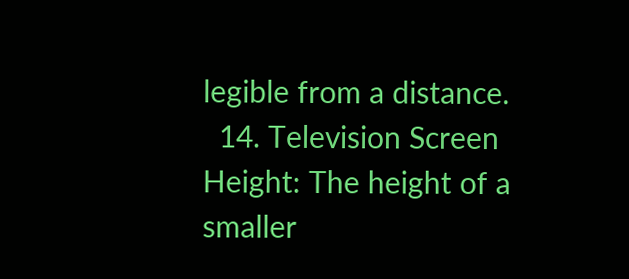legible from a distance.
  14. Television Screen Height: The height of a smaller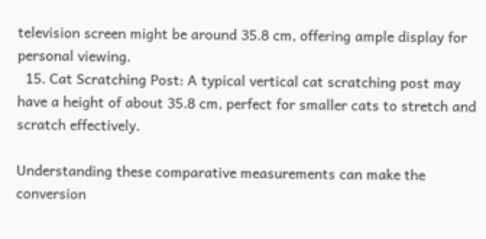television screen might be around 35.8 cm, offering ample display for personal viewing.
  15. Cat Scratching Post: A typical vertical cat scratching post may have a height of about 35.8 cm, perfect for smaller cats to stretch and scratch effectively.

Understanding these comparative measurements can make the conversion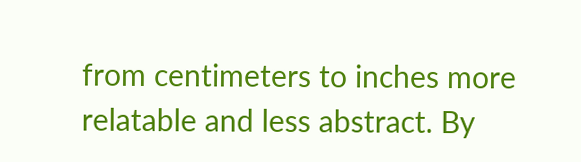from centimeters to inches more relatable and less abstract. By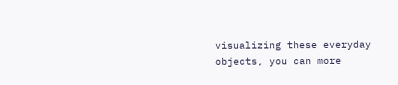visualizing these everyday objects, you can more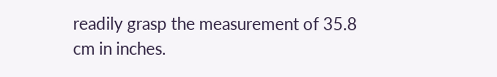readily grasp the measurement of 35.8 cm in inches.